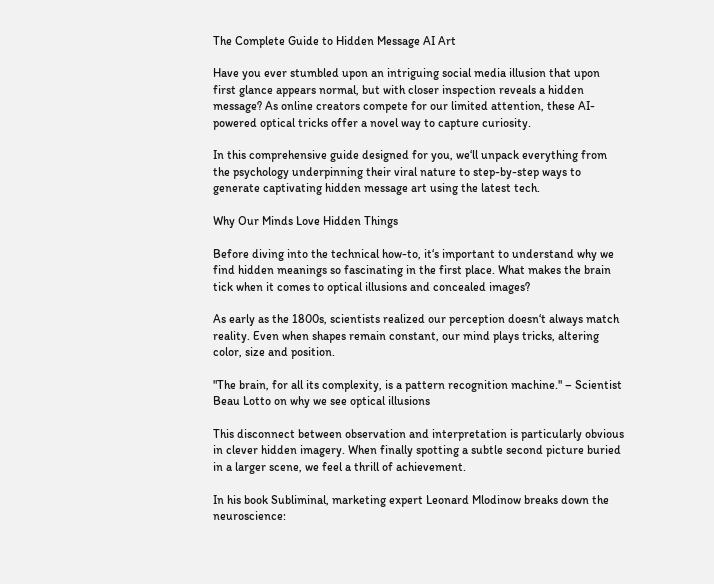The Complete Guide to Hidden Message AI Art

Have you ever stumbled upon an intriguing social media illusion that upon first glance appears normal, but with closer inspection reveals a hidden message? As online creators compete for our limited attention, these AI-powered optical tricks offer a novel way to capture curiosity.

In this comprehensive guide designed for you, we‘ll unpack everything from the psychology underpinning their viral nature to step-by-step ways to generate captivating hidden message art using the latest tech.

Why Our Minds Love Hidden Things

Before diving into the technical how-to, it‘s important to understand why we find hidden meanings so fascinating in the first place. What makes the brain tick when it comes to optical illusions and concealed images?

As early as the 1800s, scientists realized our perception doesn‘t always match reality. Even when shapes remain constant, our mind plays tricks, altering color, size and position.

"The brain, for all its complexity, is a pattern recognition machine." – Scientist Beau Lotto on why we see optical illusions

This disconnect between observation and interpretation is particularly obvious in clever hidden imagery. When finally spotting a subtle second picture buried in a larger scene, we feel a thrill of achievement.

In his book Subliminal, marketing expert Leonard Mlodinow breaks down the neuroscience: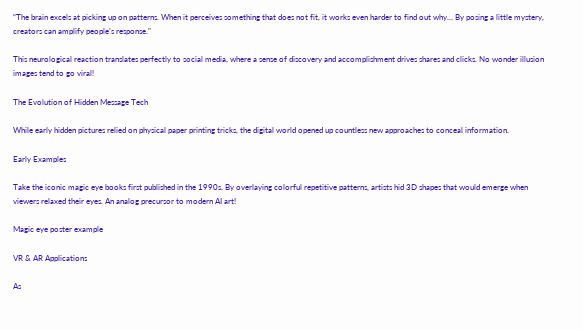“The brain excels at picking up on patterns. When it perceives something that does not fit, it works even harder to find out why… By posing a little mystery, creators can amplify people’s response."

This neurological reaction translates perfectly to social media, where a sense of discovery and accomplishment drives shares and clicks. No wonder illusion images tend to go viral!

The Evolution of Hidden Message Tech

While early hidden pictures relied on physical paper printing tricks, the digital world opened up countless new approaches to conceal information.

Early Examples

Take the iconic magic eye books first published in the 1990s. By overlaying colorful repetitive patterns, artists hid 3D shapes that would emerge when viewers relaxed their eyes. An analog precursor to modern AI art!

Magic eye poster example

VR & AR Applications

As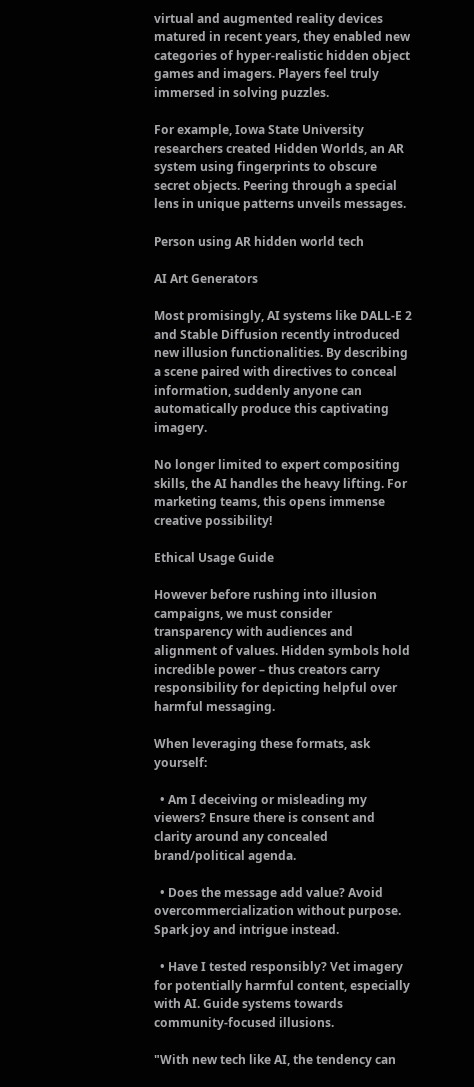virtual and augmented reality devices matured in recent years, they enabled new categories of hyper-realistic hidden object games and imagers. Players feel truly immersed in solving puzzles.

For example, Iowa State University researchers created Hidden Worlds, an AR system using fingerprints to obscure secret objects. Peering through a special lens in unique patterns unveils messages.

Person using AR hidden world tech

AI Art Generators

Most promisingly, AI systems like DALL-E 2 and Stable Diffusion recently introduced new illusion functionalities. By describing a scene paired with directives to conceal information, suddenly anyone can automatically produce this captivating imagery.

No longer limited to expert compositing skills, the AI handles the heavy lifting. For marketing teams, this opens immense creative possibility!

Ethical Usage Guide

However before rushing into illusion campaigns, we must consider transparency with audiences and alignment of values. Hidden symbols hold incredible power – thus creators carry responsibility for depicting helpful over harmful messaging.

When leveraging these formats, ask yourself:

  • Am I deceiving or misleading my viewers? Ensure there is consent and clarity around any concealed brand/political agenda.

  • Does the message add value? Avoid overcommercialization without purpose. Spark joy and intrigue instead.

  • Have I tested responsibly? Vet imagery for potentially harmful content, especially with AI. Guide systems towards community-focused illusions.

"With new tech like AI, the tendency can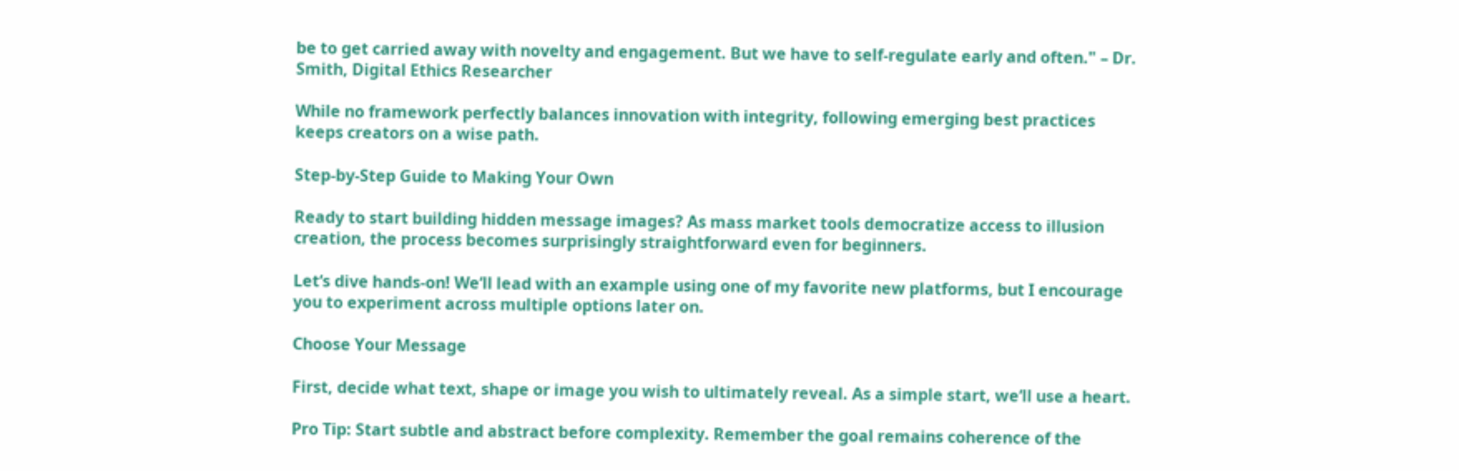be to get carried away with novelty and engagement. But we have to self-regulate early and often." – Dr. Smith, Digital Ethics Researcher

While no framework perfectly balances innovation with integrity, following emerging best practices keeps creators on a wise path.

Step-by-Step Guide to Making Your Own

Ready to start building hidden message images? As mass market tools democratize access to illusion creation, the process becomes surprisingly straightforward even for beginners.

Let‘s dive hands-on! We‘ll lead with an example using one of my favorite new platforms, but I encourage you to experiment across multiple options later on.

Choose Your Message

First, decide what text, shape or image you wish to ultimately reveal. As a simple start, we‘ll use a heart.

Pro Tip: Start subtle and abstract before complexity. Remember the goal remains coherence of the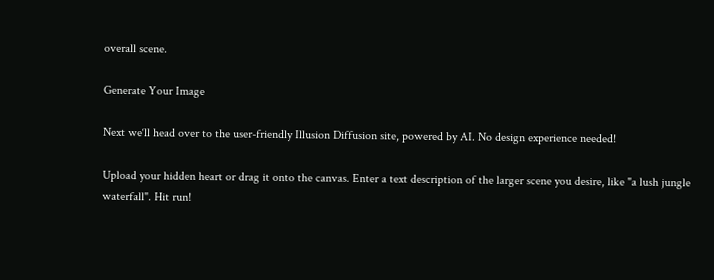overall scene.

Generate Your Image

Next we‘ll head over to the user-friendly Illusion Diffusion site, powered by AI. No design experience needed!

Upload your hidden heart or drag it onto the canvas. Enter a text description of the larger scene you desire, like "a lush jungle waterfall". Hit run!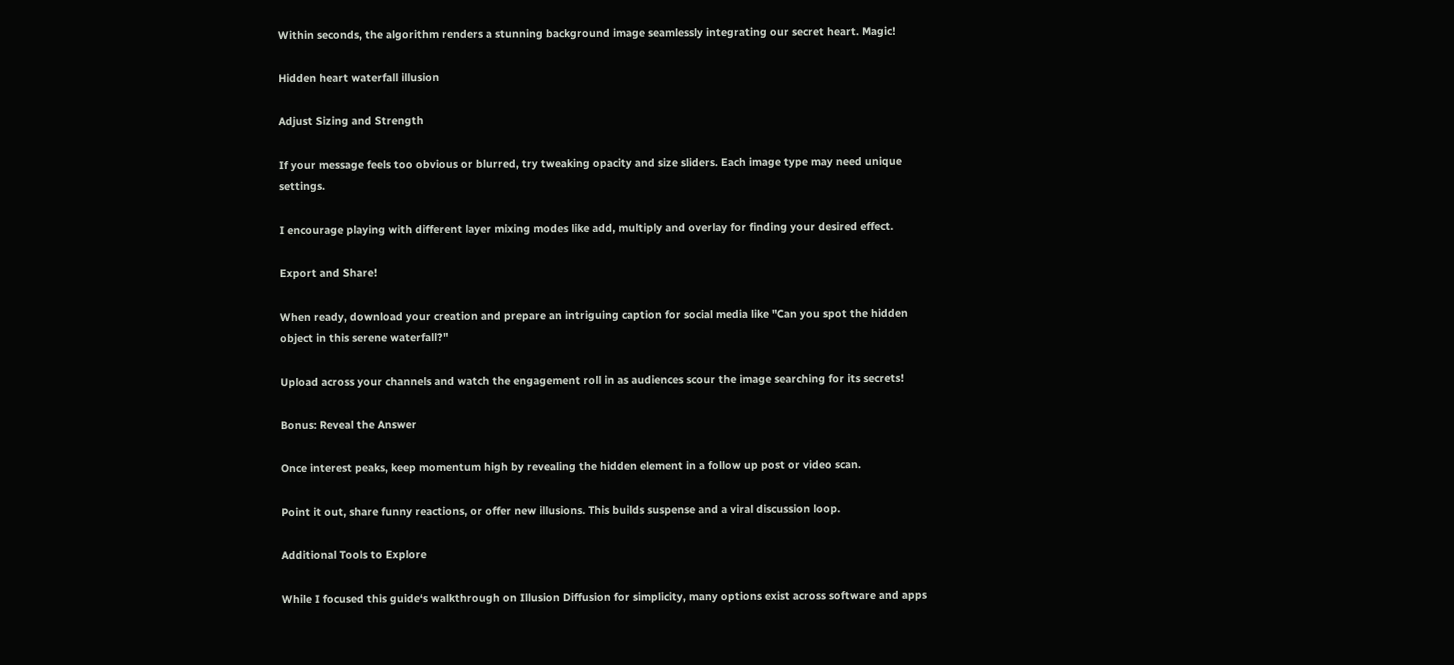Within seconds, the algorithm renders a stunning background image seamlessly integrating our secret heart. Magic!

Hidden heart waterfall illusion

Adjust Sizing and Strength

If your message feels too obvious or blurred, try tweaking opacity and size sliders. Each image type may need unique settings.

I encourage playing with different layer mixing modes like add, multiply and overlay for finding your desired effect.

Export and Share!

When ready, download your creation and prepare an intriguing caption for social media like "Can you spot the hidden object in this serene waterfall?"

Upload across your channels and watch the engagement roll in as audiences scour the image searching for its secrets!

Bonus: Reveal the Answer

Once interest peaks, keep momentum high by revealing the hidden element in a follow up post or video scan.

Point it out, share funny reactions, or offer new illusions. This builds suspense and a viral discussion loop.

Additional Tools to Explore

While I focused this guide‘s walkthrough on Illusion Diffusion for simplicity, many options exist across software and apps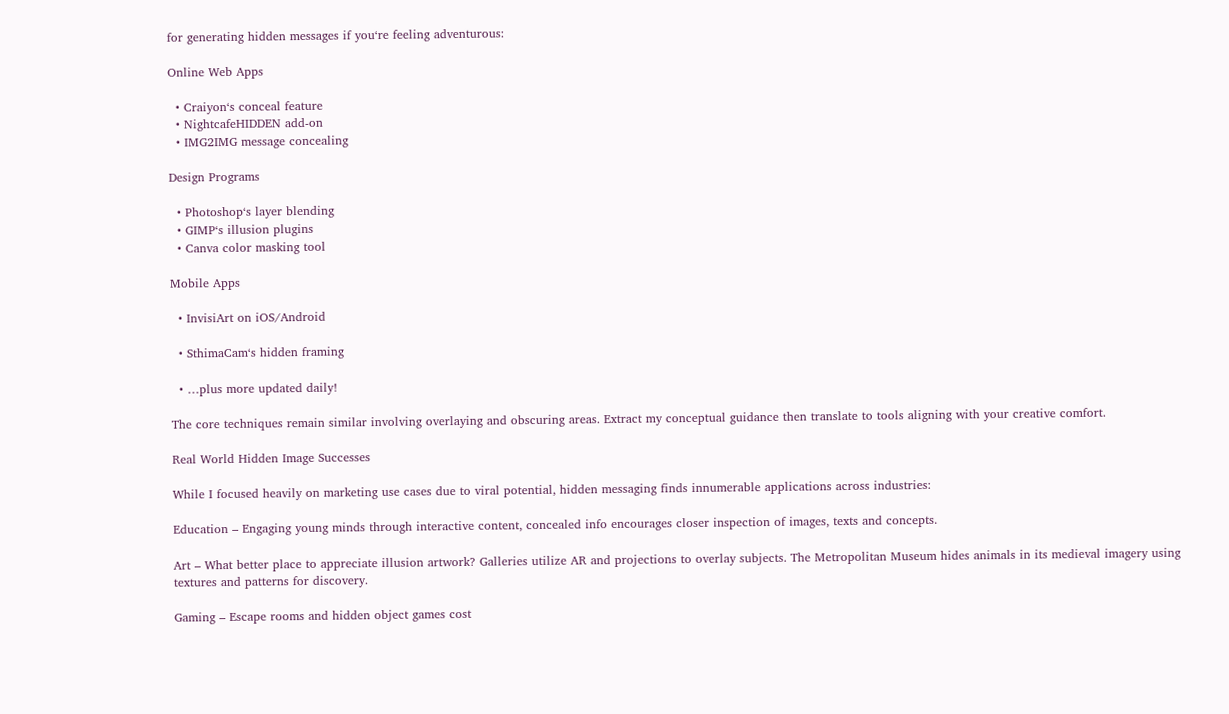for generating hidden messages if you‘re feeling adventurous:

Online Web Apps

  • Craiyon‘s conceal feature
  • NightcafeHIDDEN add-on
  • IMG2IMG message concealing

Design Programs

  • Photoshop‘s layer blending
  • GIMP‘s illusion plugins
  • Canva color masking tool

Mobile Apps

  • InvisiArt on iOS/Android

  • SthimaCam‘s hidden framing

  • …plus more updated daily!

The core techniques remain similar involving overlaying and obscuring areas. Extract my conceptual guidance then translate to tools aligning with your creative comfort.

Real World Hidden Image Successes

While I focused heavily on marketing use cases due to viral potential, hidden messaging finds innumerable applications across industries:

Education – Engaging young minds through interactive content, concealed info encourages closer inspection of images, texts and concepts.

Art – What better place to appreciate illusion artwork? Galleries utilize AR and projections to overlay subjects. The Metropolitan Museum hides animals in its medieval imagery using textures and patterns for discovery.

Gaming – Escape rooms and hidden object games cost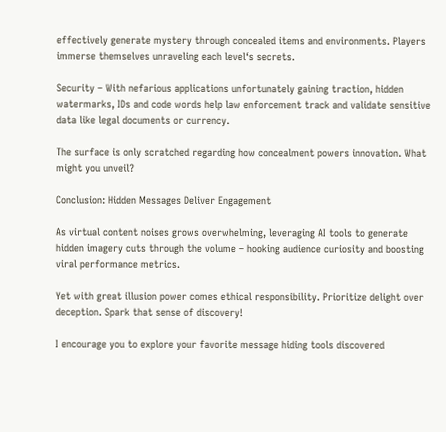effectively generate mystery through concealed items and environments. Players immerse themselves unraveling each level‘s secrets.

Security – With nefarious applications unfortunately gaining traction, hidden watermarks, IDs and code words help law enforcement track and validate sensitive data like legal documents or currency.

The surface is only scratched regarding how concealment powers innovation. What might you unveil?

Conclusion: Hidden Messages Deliver Engagement

As virtual content noises grows overwhelming, leveraging AI tools to generate hidden imagery cuts through the volume – hooking audience curiosity and boosting viral performance metrics.

Yet with great illusion power comes ethical responsibility. Prioritize delight over deception. Spark that sense of discovery!

I encourage you to explore your favorite message hiding tools discovered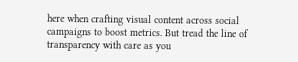here when crafting visual content across social campaigns to boost metrics. But tread the line of transparency with care as you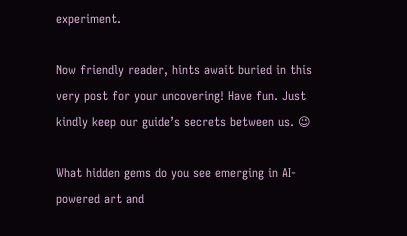experiment.

Now friendly reader, hints await buried in this very post for your uncovering! Have fun. Just kindly keep our guide’s secrets between us. 😉

What hidden gems do you see emerging in AI-powered art and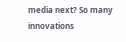media next? So many innovations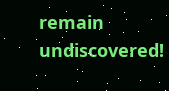remain undiscovered!